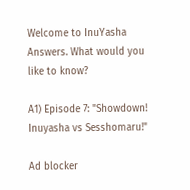Welcome to InuYasha Answers. What would you like to know?

A1) Episode 7: "Showdown! Inuyasha vs Sesshomaru!"

Ad blocker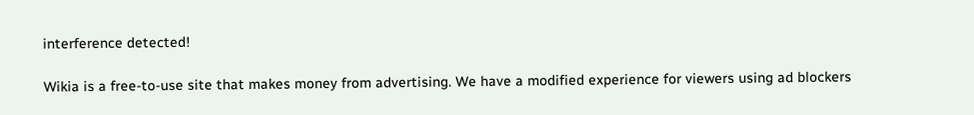interference detected!

Wikia is a free-to-use site that makes money from advertising. We have a modified experience for viewers using ad blockers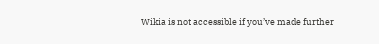Wikia is not accessible if you’ve made further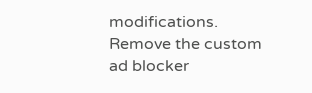modifications. Remove the custom ad blocker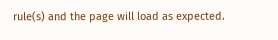rule(s) and the page will load as expected.